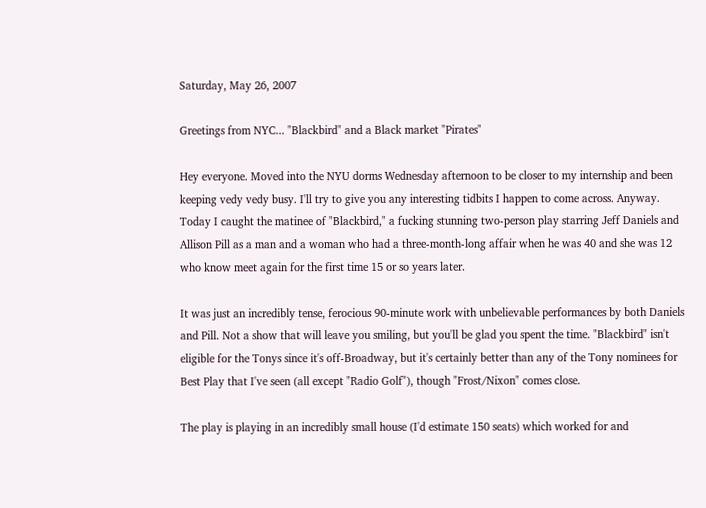Saturday, May 26, 2007

Greetings from NYC... "Blackbird" and a Black market "Pirates"

Hey everyone. Moved into the NYU dorms Wednesday afternoon to be closer to my internship and been keeping vedy vedy busy. I'll try to give you any interesting tidbits I happen to come across. Anyway. Today I caught the matinee of "Blackbird," a fucking stunning two-person play starring Jeff Daniels and Allison Pill as a man and a woman who had a three-month-long affair when he was 40 and she was 12 who know meet again for the first time 15 or so years later.

It was just an incredibly tense, ferocious 90-minute work with unbelievable performances by both Daniels and Pill. Not a show that will leave you smiling, but you'll be glad you spent the time. "Blackbird" isn't eligible for the Tonys since it's off-Broadway, but it's certainly better than any of the Tony nominees for Best Play that I've seen (all except "Radio Golf"), though "Frost/Nixon" comes close.

The play is playing in an incredibly small house (I'd estimate 150 seats) which worked for and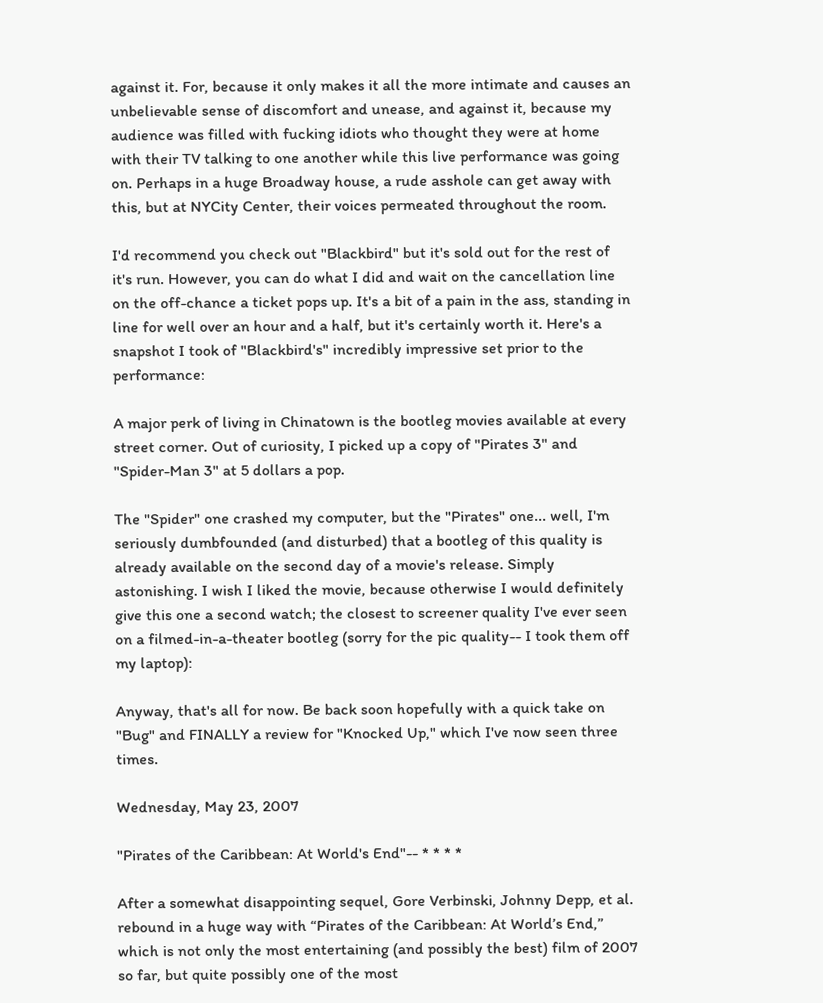against it. For, because it only makes it all the more intimate and causes an unbelievable sense of discomfort and unease, and against it, because my audience was filled with fucking idiots who thought they were at home with their TV talking to one another while this live performance was going on. Perhaps in a huge Broadway house, a rude asshole can get away with this, but at NYCity Center, their voices permeated throughout the room.

I'd recommend you check out "Blackbird" but it's sold out for the rest of it's run. However, you can do what I did and wait on the cancellation line on the off-chance a ticket pops up. It's a bit of a pain in the ass, standing in line for well over an hour and a half, but it's certainly worth it. Here's a snapshot I took of "Blackbird's" incredibly impressive set prior to the performance:

A major perk of living in Chinatown is the bootleg movies available at every street corner. Out of curiosity, I picked up a copy of "Pirates 3" and "Spider-Man 3" at 5 dollars a pop.

The "Spider" one crashed my computer, but the "Pirates" one... well, I'm seriously dumbfounded (and disturbed) that a bootleg of this quality is already available on the second day of a movie's release. Simply astonishing. I wish I liked the movie, because otherwise I would definitely give this one a second watch; the closest to screener quality I've ever seen on a filmed-in-a-theater bootleg (sorry for the pic quality-- I took them off my laptop):

Anyway, that's all for now. Be back soon hopefully with a quick take on "Bug" and FINALLY a review for "Knocked Up," which I've now seen three times.

Wednesday, May 23, 2007

"Pirates of the Caribbean: At World's End"-- * * * *

After a somewhat disappointing sequel, Gore Verbinski, Johnny Depp, et al. rebound in a huge way with “Pirates of the Caribbean: At World’s End,” which is not only the most entertaining (and possibly the best) film of 2007 so far, but quite possibly one of the most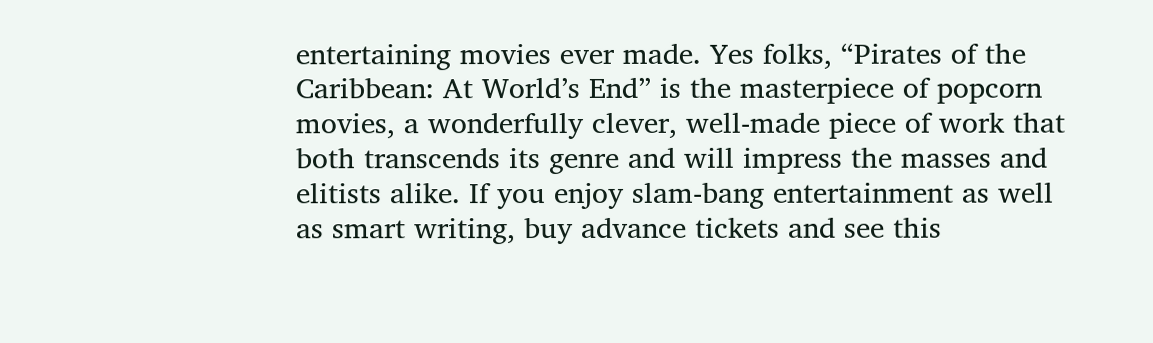entertaining movies ever made. Yes folks, “Pirates of the Caribbean: At World’s End” is the masterpiece of popcorn movies, a wonderfully clever, well-made piece of work that both transcends its genre and will impress the masses and elitists alike. If you enjoy slam-bang entertainment as well as smart writing, buy advance tickets and see this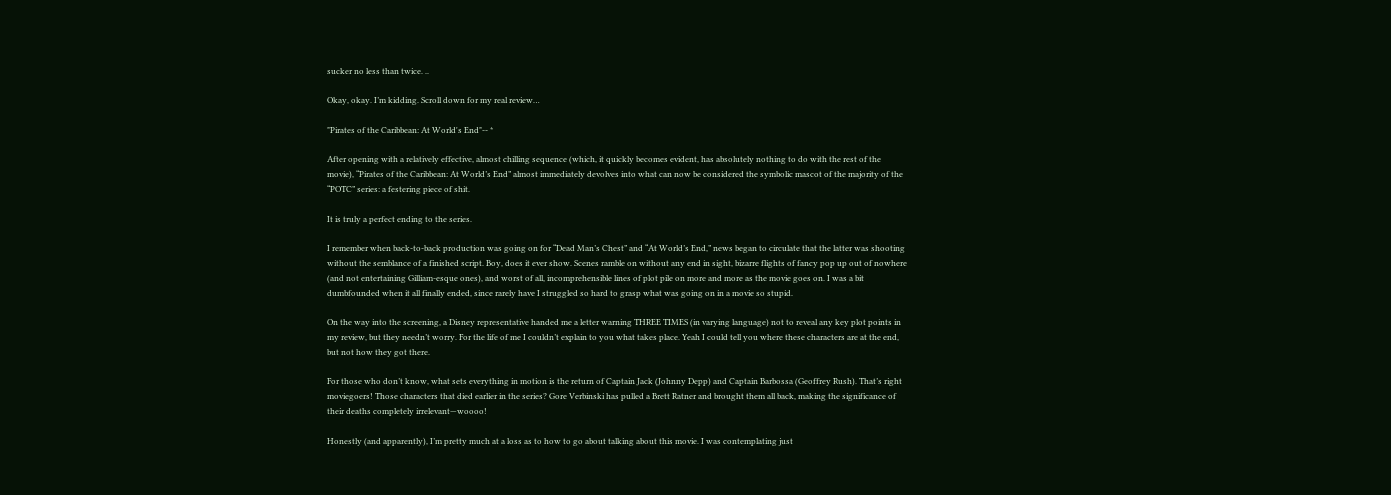sucker no less than twice. ..

Okay, okay. I’m kidding. Scroll down for my real review…

"Pirates of the Caribbean: At World's End"-- *

After opening with a relatively effective, almost chilling sequence (which, it quickly becomes evident, has absolutely nothing to do with the rest of the movie), “Pirates of the Caribbean: At World’s End” almost immediately devolves into what can now be considered the symbolic mascot of the majority of the “POTC” series: a festering piece of shit.

It is truly a perfect ending to the series.

I remember when back-to-back production was going on for “Dead Man’s Chest” and “At World’s End,” news began to circulate that the latter was shooting without the semblance of a finished script. Boy, does it ever show. Scenes ramble on without any end in sight, bizarre flights of fancy pop up out of nowhere (and not entertaining Gilliam-esque ones), and worst of all, incomprehensible lines of plot pile on more and more as the movie goes on. I was a bit dumbfounded when it all finally ended, since rarely have I struggled so hard to grasp what was going on in a movie so stupid.

On the way into the screening, a Disney representative handed me a letter warning THREE TIMES (in varying language) not to reveal any key plot points in my review, but they needn’t worry. For the life of me I couldn’t explain to you what takes place. Yeah I could tell you where these characters are at the end, but not how they got there.

For those who don’t know, what sets everything in motion is the return of Captain Jack (Johnny Depp) and Captain Barbossa (Geoffrey Rush). That’s right moviegoers! Those characters that died earlier in the series? Gore Verbinski has pulled a Brett Ratner and brought them all back, making the significance of their deaths completely irrelevant—woooo!

Honestly (and apparently), I’m pretty much at a loss as to how to go about talking about this movie. I was contemplating just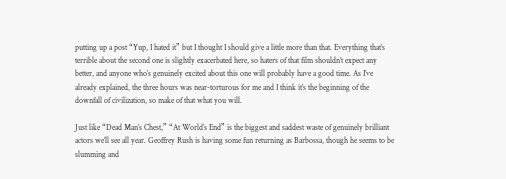putting up a post “Yup, I hated it” but I thought I should give a little more than that. Everything that’s terrible about the second one is slightly exacerbated here, so haters of that film shouldn’t expect any better, and anyone who’s genuinely excited about this one will probably have a good time. As I’ve already explained, the three hours was near-torturous for me and I think it’s the beginning of the downfall of civilization, so make of that what you will.

Just like “Dead Man’s Chest,” “At World’s End” is the biggest and saddest waste of genuinely brilliant actors we’ll see all year. Geoffrey Rush is having some fun returning as Barbossa, though he seems to be slumming and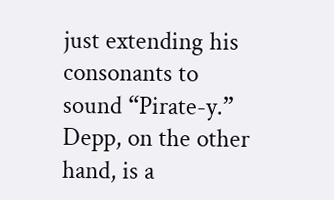just extending his consonants to sound “Pirate-y.” Depp, on the other hand, is a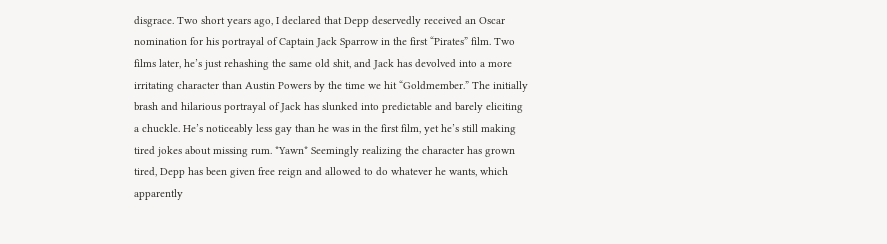disgrace. Two short years ago, I declared that Depp deservedly received an Oscar nomination for his portrayal of Captain Jack Sparrow in the first “Pirates” film. Two films later, he’s just rehashing the same old shit, and Jack has devolved into a more irritating character than Austin Powers by the time we hit “Goldmember.” The initially brash and hilarious portrayal of Jack has slunked into predictable and barely eliciting a chuckle. He’s noticeably less gay than he was in the first film, yet he’s still making tired jokes about missing rum. *Yawn* Seemingly realizing the character has grown tired, Depp has been given free reign and allowed to do whatever he wants, which apparently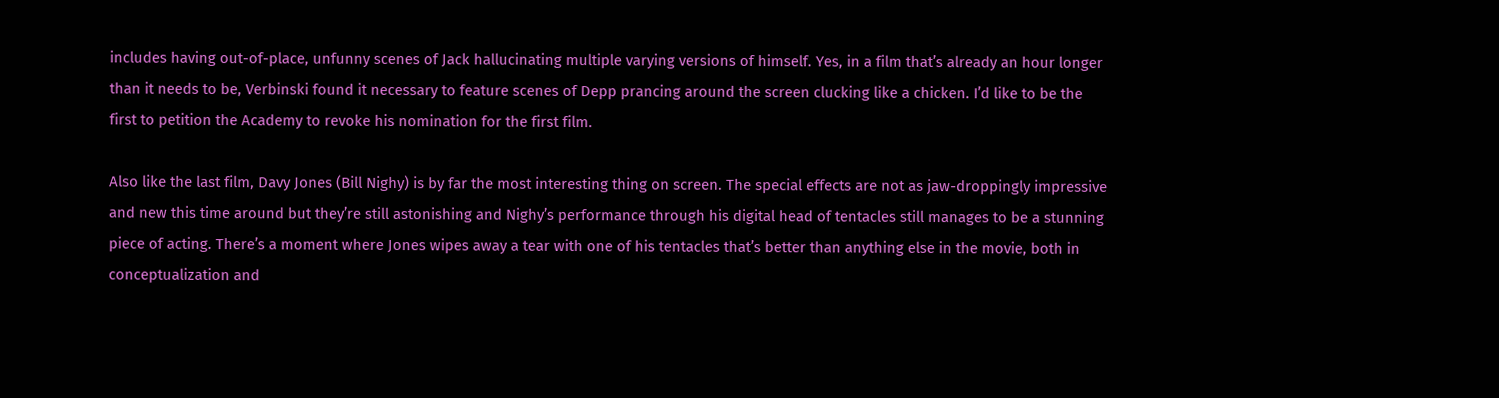includes having out-of-place, unfunny scenes of Jack hallucinating multiple varying versions of himself. Yes, in a film that’s already an hour longer than it needs to be, Verbinski found it necessary to feature scenes of Depp prancing around the screen clucking like a chicken. I’d like to be the first to petition the Academy to revoke his nomination for the first film.

Also like the last film, Davy Jones (Bill Nighy) is by far the most interesting thing on screen. The special effects are not as jaw-droppingly impressive and new this time around but they’re still astonishing and Nighy’s performance through his digital head of tentacles still manages to be a stunning piece of acting. There’s a moment where Jones wipes away a tear with one of his tentacles that’s better than anything else in the movie, both in conceptualization and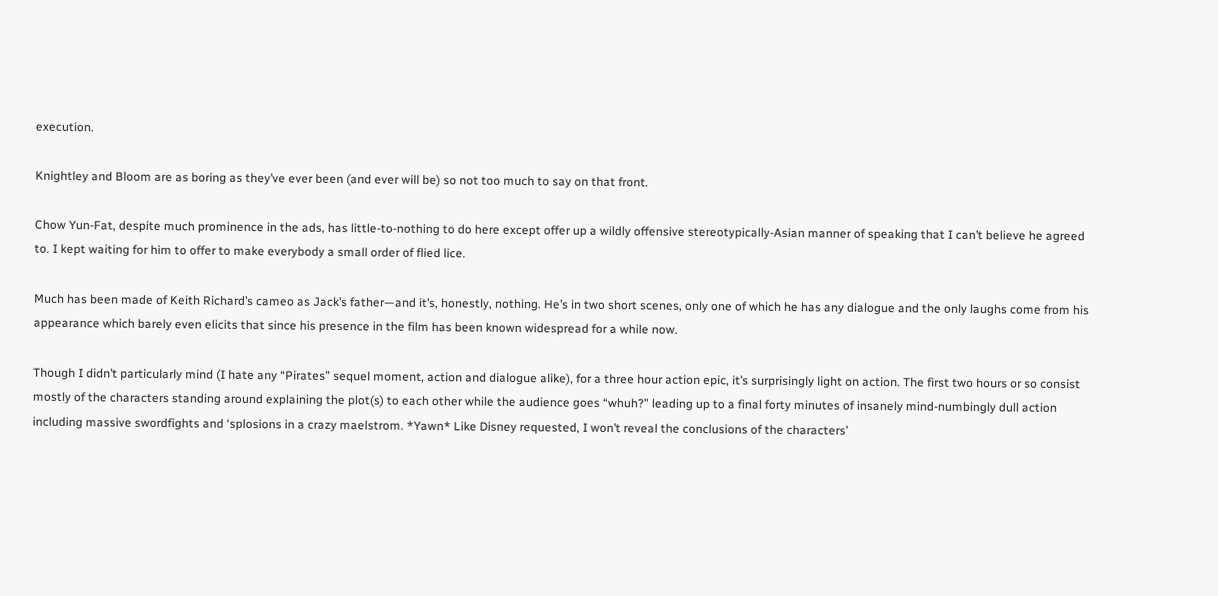execution.

Knightley and Bloom are as boring as they’ve ever been (and ever will be) so not too much to say on that front.

Chow Yun-Fat, despite much prominence in the ads, has little-to-nothing to do here except offer up a wildly offensive stereotypically-Asian manner of speaking that I can’t believe he agreed to. I kept waiting for him to offer to make everybody a small order of flied lice.

Much has been made of Keith Richard’s cameo as Jack’s father—and it’s, honestly, nothing. He’s in two short scenes, only one of which he has any dialogue and the only laughs come from his appearance which barely even elicits that since his presence in the film has been known widespread for a while now.

Though I didn’t particularly mind (I hate any “Pirates” sequel moment, action and dialogue alike), for a three hour action epic, it’s surprisingly light on action. The first two hours or so consist mostly of the characters standing around explaining the plot(s) to each other while the audience goes “whuh?” leading up to a final forty minutes of insanely mind-numbingly dull action including massive swordfights and ‘splosions in a crazy maelstrom. *Yawn* Like Disney requested, I won’t reveal the conclusions of the characters’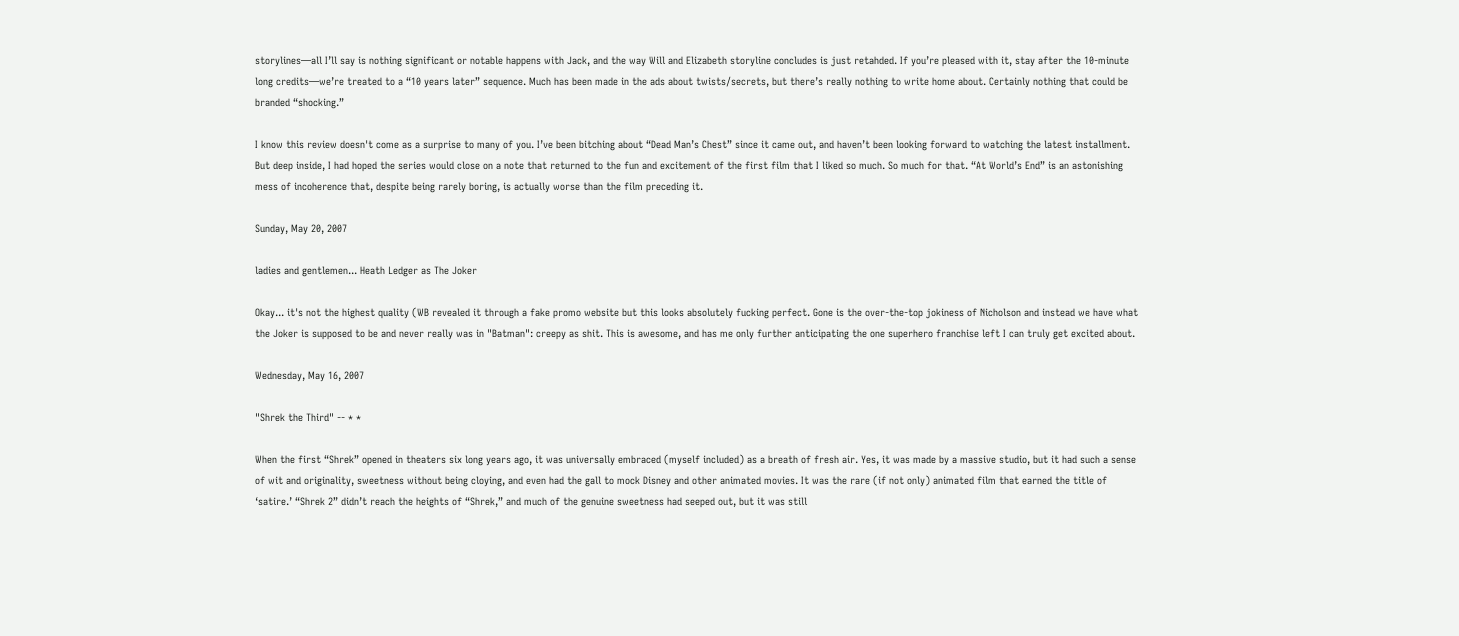storylines—all I’ll say is nothing significant or notable happens with Jack, and the way Will and Elizabeth storyline concludes is just retahded. If you’re pleased with it, stay after the 10-minute long credits—we’re treated to a “10 years later” sequence. Much has been made in the ads about twists/secrets, but there’s really nothing to write home about. Certainly nothing that could be branded “shocking.”

I know this review doesn't come as a surprise to many of you. I’ve been bitching about “Dead Man’s Chest” since it came out, and haven’t been looking forward to watching the latest installment. But deep inside, I had hoped the series would close on a note that returned to the fun and excitement of the first film that I liked so much. So much for that. “At World’s End” is an astonishing mess of incoherence that, despite being rarely boring, is actually worse than the film preceding it.

Sunday, May 20, 2007

ladies and gentlemen... Heath Ledger as The Joker

Okay... it's not the highest quality (WB revealed it through a fake promo website but this looks absolutely fucking perfect. Gone is the over-the-top jokiness of Nicholson and instead we have what the Joker is supposed to be and never really was in "Batman": creepy as shit. This is awesome, and has me only further anticipating the one superhero franchise left I can truly get excited about.

Wednesday, May 16, 2007

"Shrek the Third" -- * *

When the first “Shrek” opened in theaters six long years ago, it was universally embraced (myself included) as a breath of fresh air. Yes, it was made by a massive studio, but it had such a sense of wit and originality, sweetness without being cloying, and even had the gall to mock Disney and other animated movies. It was the rare (if not only) animated film that earned the title of ‘satire.’ “Shrek 2” didn’t reach the heights of “Shrek,” and much of the genuine sweetness had seeped out, but it was still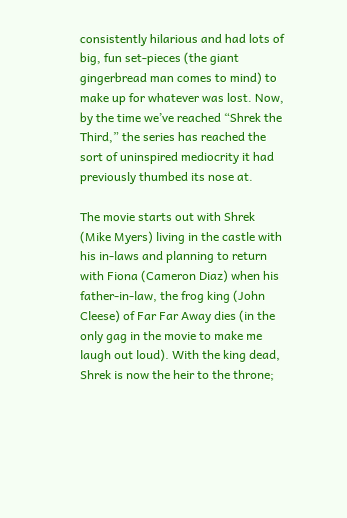consistently hilarious and had lots of big, fun set-pieces (the giant gingerbread man comes to mind) to make up for whatever was lost. Now, by the time we’ve reached “Shrek the Third,” the series has reached the sort of uninspired mediocrity it had previously thumbed its nose at.

The movie starts out with Shrek (Mike Myers) living in the castle with his in-laws and planning to return with Fiona (Cameron Diaz) when his father-in-law, the frog king (John Cleese) of Far Far Away dies (in the only gag in the movie to make me laugh out loud). With the king dead, Shrek is now the heir to the throne;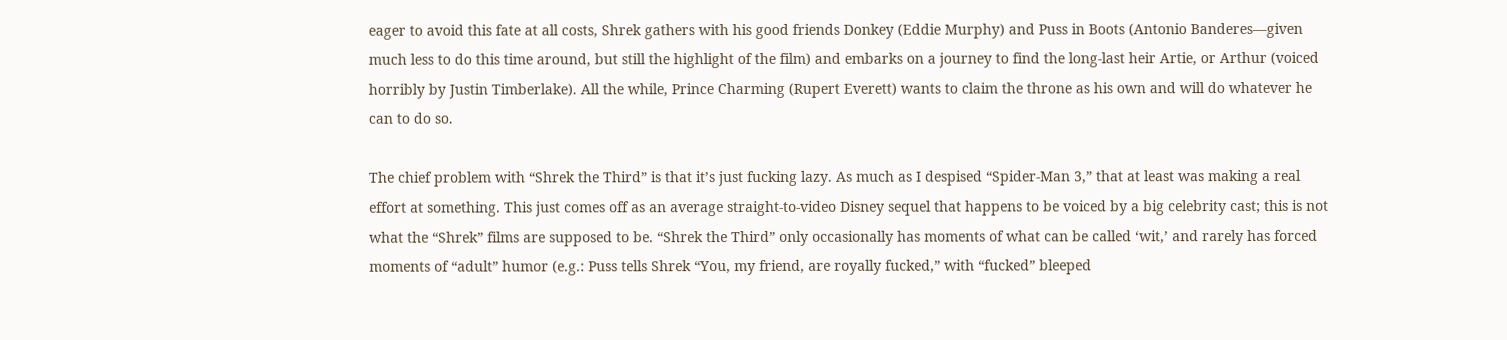eager to avoid this fate at all costs, Shrek gathers with his good friends Donkey (Eddie Murphy) and Puss in Boots (Antonio Banderes—given much less to do this time around, but still the highlight of the film) and embarks on a journey to find the long-last heir Artie, or Arthur (voiced horribly by Justin Timberlake). All the while, Prince Charming (Rupert Everett) wants to claim the throne as his own and will do whatever he can to do so.

The chief problem with “Shrek the Third” is that it’s just fucking lazy. As much as I despised “Spider-Man 3,” that at least was making a real effort at something. This just comes off as an average straight-to-video Disney sequel that happens to be voiced by a big celebrity cast; this is not what the “Shrek” films are supposed to be. “Shrek the Third” only occasionally has moments of what can be called ‘wit,’ and rarely has forced moments of “adult” humor (e.g.: Puss tells Shrek “You, my friend, are royally fucked,” with “fucked” bleeped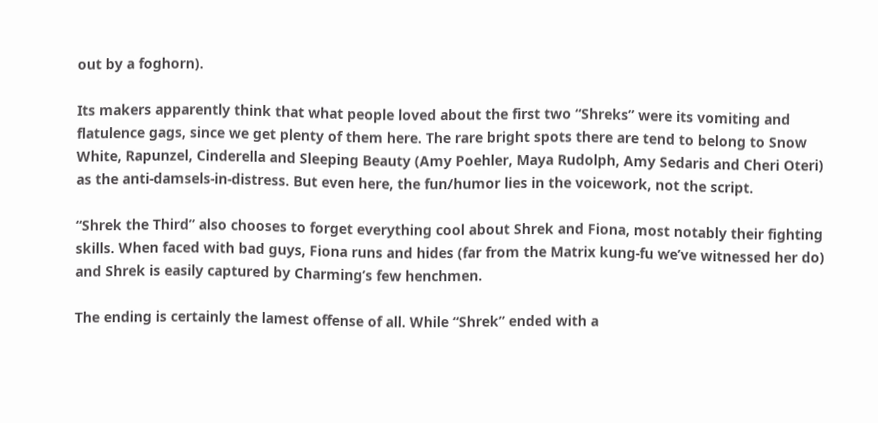out by a foghorn).

Its makers apparently think that what people loved about the first two “Shreks” were its vomiting and flatulence gags, since we get plenty of them here. The rare bright spots there are tend to belong to Snow White, Rapunzel, Cinderella and Sleeping Beauty (Amy Poehler, Maya Rudolph, Amy Sedaris and Cheri Oteri) as the anti-damsels-in-distress. But even here, the fun/humor lies in the voicework, not the script.

“Shrek the Third” also chooses to forget everything cool about Shrek and Fiona, most notably their fighting skills. When faced with bad guys, Fiona runs and hides (far from the Matrix kung-fu we’ve witnessed her do) and Shrek is easily captured by Charming’s few henchmen.

The ending is certainly the lamest offense of all. While “Shrek” ended with a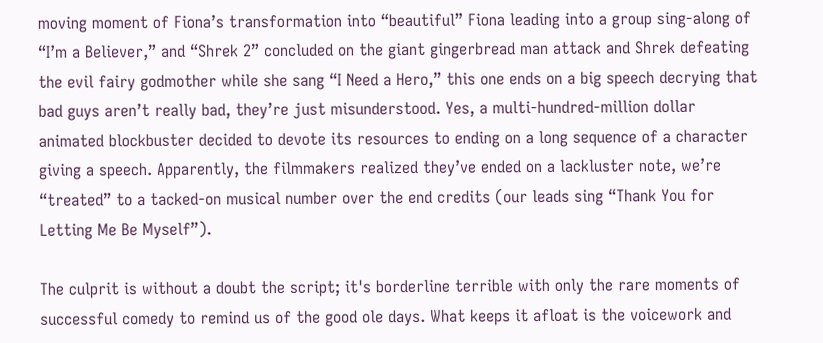moving moment of Fiona’s transformation into “beautiful” Fiona leading into a group sing-along of “I’m a Believer,” and “Shrek 2” concluded on the giant gingerbread man attack and Shrek defeating the evil fairy godmother while she sang “I Need a Hero,” this one ends on a big speech decrying that bad guys aren’t really bad, they’re just misunderstood. Yes, a multi-hundred-million dollar animated blockbuster decided to devote its resources to ending on a long sequence of a character giving a speech. Apparently, the filmmakers realized they’ve ended on a lackluster note, we’re “treated” to a tacked-on musical number over the end credits (our leads sing “Thank You for Letting Me Be Myself”).

The culprit is without a doubt the script; it's borderline terrible with only the rare moments of successful comedy to remind us of the good ole days. What keeps it afloat is the voicework and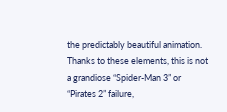the predictably beautiful animation. Thanks to these elements, this is not a grandiose “Spider-Man 3” or “Pirates 2” failure,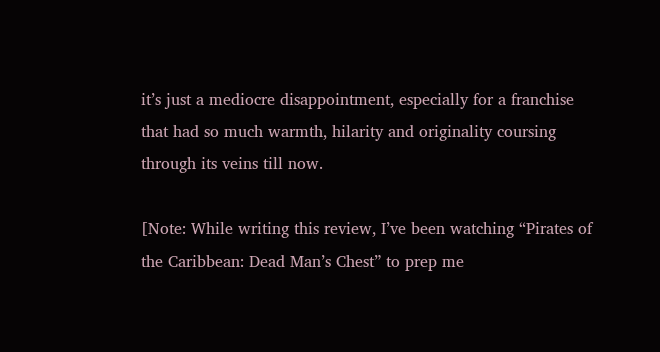it’s just a mediocre disappointment, especially for a franchise that had so much warmth, hilarity and originality coursing through its veins till now.

[Note: While writing this review, I’ve been watching “Pirates of the Caribbean: Dead Man’s Chest” to prep me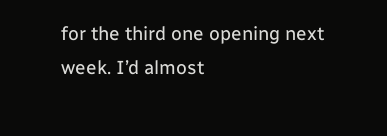for the third one opening next week. I’d almost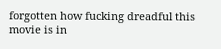forgotten how fucking dreadful this movie is in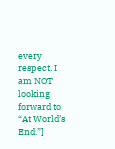every respect. I am NOT looking forward to “At World’s End.”]